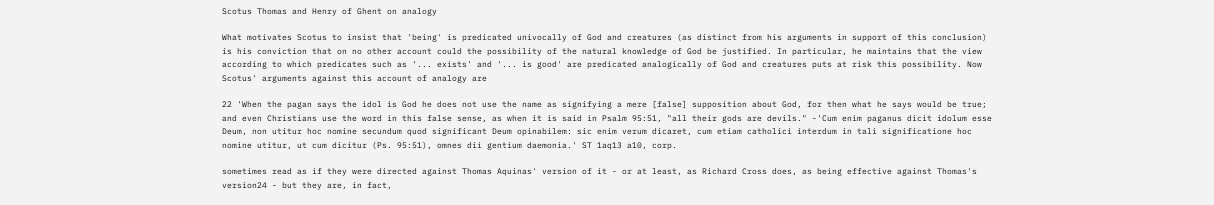Scotus Thomas and Henry of Ghent on analogy

What motivates Scotus to insist that 'being' is predicated univocally of God and creatures (as distinct from his arguments in support of this conclusion) is his conviction that on no other account could the possibility of the natural knowledge of God be justified. In particular, he maintains that the view according to which predicates such as '... exists' and '... is good' are predicated analogically of God and creatures puts at risk this possibility. Now Scotus' arguments against this account of analogy are

22 'When the pagan says the idol is God he does not use the name as signifying a mere [false] supposition about God, for then what he says would be true; and even Christians use the word in this false sense, as when it is said in Psalm 95:51, "all their gods are devils." -'Cum enim paganus dicit idolum esse Deum, non utitur hoc nomine secundum quod significant Deum opinabilem: sic enim verum dicaret, cum etiam catholici interdum in tali significatione hoc nomine utitur, ut cum dicitur (Ps. 95:51), omnes dii gentium daemonia.' ST 1aq13 a10, corp.

sometimes read as if they were directed against Thomas Aquinas' version of it - or at least, as Richard Cross does, as being effective against Thomas's version24 - but they are, in fact,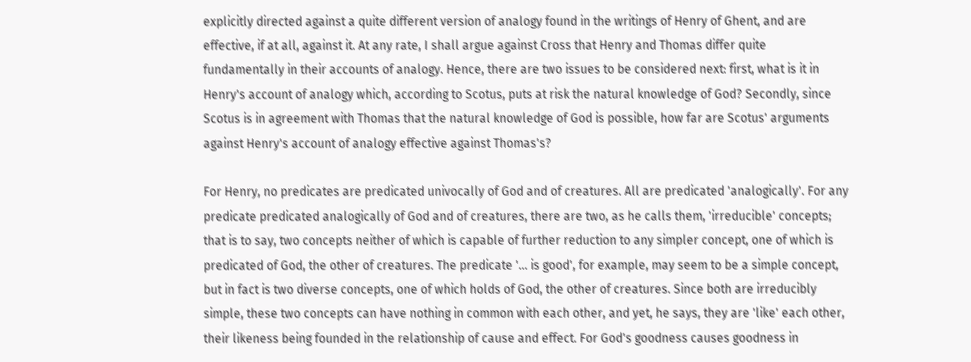explicitly directed against a quite different version of analogy found in the writings of Henry of Ghent, and are effective, if at all, against it. At any rate, I shall argue against Cross that Henry and Thomas differ quite fundamentally in their accounts of analogy. Hence, there are two issues to be considered next: first, what is it in Henry's account of analogy which, according to Scotus, puts at risk the natural knowledge of God? Secondly, since Scotus is in agreement with Thomas that the natural knowledge of God is possible, how far are Scotus' arguments against Henry's account of analogy effective against Thomas's?

For Henry, no predicates are predicated univocally of God and of creatures. All are predicated 'analogically'. For any predicate predicated analogically of God and of creatures, there are two, as he calls them, 'irreducible' concepts; that is to say, two concepts neither of which is capable of further reduction to any simpler concept, one of which is predicated of God, the other of creatures. The predicate '... is good', for example, may seem to be a simple concept, but in fact is two diverse concepts, one of which holds of God, the other of creatures. Since both are irreducibly simple, these two concepts can have nothing in common with each other, and yet, he says, they are 'like' each other, their likeness being founded in the relationship of cause and effect. For God's goodness causes goodness in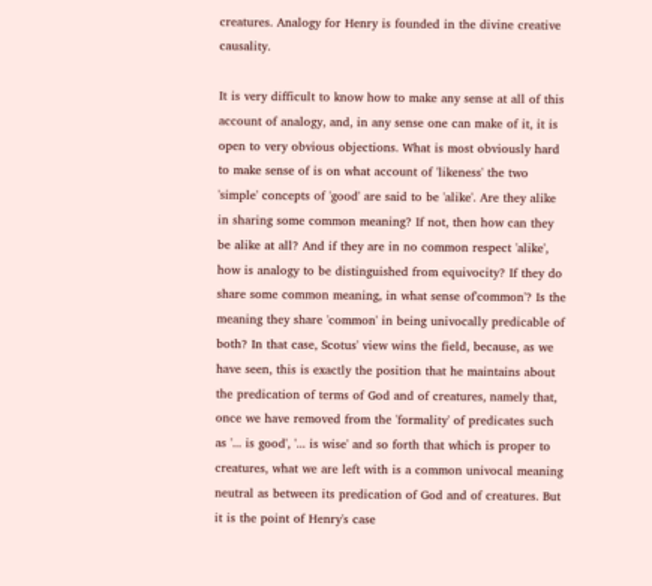creatures. Analogy for Henry is founded in the divine creative causality.

It is very difficult to know how to make any sense at all of this account of analogy, and, in any sense one can make of it, it is open to very obvious objections. What is most obviously hard to make sense of is on what account of 'likeness' the two 'simple' concepts of 'good' are said to be 'alike'. Are they alike in sharing some common meaning? If not, then how can they be alike at all? And if they are in no common respect 'alike', how is analogy to be distinguished from equivocity? If they do share some common meaning, in what sense of'common'? Is the meaning they share 'common' in being univocally predicable of both? In that case, Scotus' view wins the field, because, as we have seen, this is exactly the position that he maintains about the predication of terms of God and of creatures, namely that, once we have removed from the 'formality' of predicates such as '... is good', '... is wise' and so forth that which is proper to creatures, what we are left with is a common univocal meaning neutral as between its predication of God and of creatures. But it is the point of Henry's case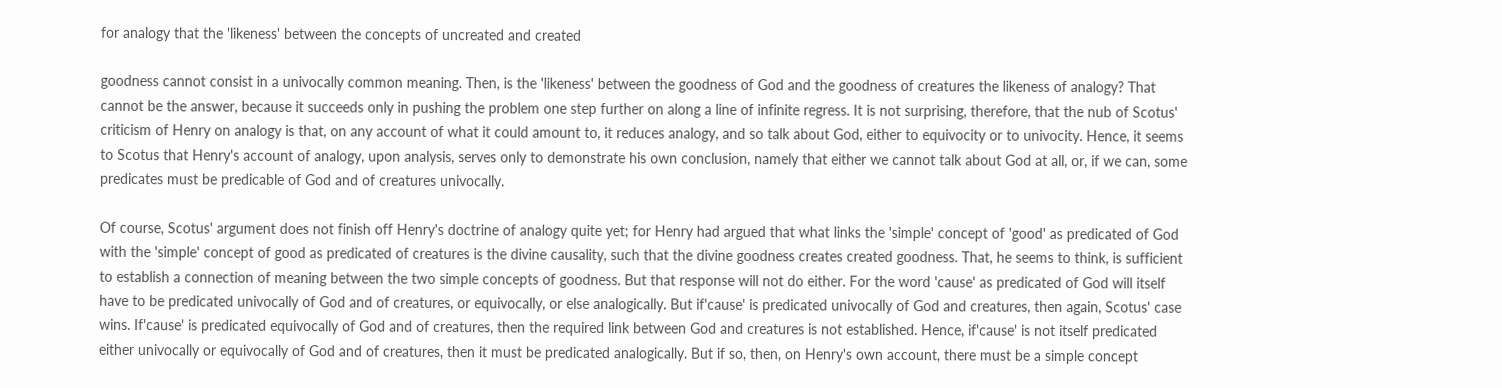for analogy that the 'likeness' between the concepts of uncreated and created

goodness cannot consist in a univocally common meaning. Then, is the 'likeness' between the goodness of God and the goodness of creatures the likeness of analogy? That cannot be the answer, because it succeeds only in pushing the problem one step further on along a line of infinite regress. It is not surprising, therefore, that the nub of Scotus' criticism of Henry on analogy is that, on any account of what it could amount to, it reduces analogy, and so talk about God, either to equivocity or to univocity. Hence, it seems to Scotus that Henry's account of analogy, upon analysis, serves only to demonstrate his own conclusion, namely that either we cannot talk about God at all, or, if we can, some predicates must be predicable of God and of creatures univocally.

Of course, Scotus' argument does not finish off Henry's doctrine of analogy quite yet; for Henry had argued that what links the 'simple' concept of 'good' as predicated of God with the 'simple' concept of good as predicated of creatures is the divine causality, such that the divine goodness creates created goodness. That, he seems to think, is sufficient to establish a connection of meaning between the two simple concepts of goodness. But that response will not do either. For the word 'cause' as predicated of God will itself have to be predicated univocally of God and of creatures, or equivocally, or else analogically. But if'cause' is predicated univocally of God and creatures, then again, Scotus' case wins. If'cause' is predicated equivocally of God and of creatures, then the required link between God and creatures is not established. Hence, if'cause' is not itself predicated either univocally or equivocally of God and of creatures, then it must be predicated analogically. But if so, then, on Henry's own account, there must be a simple concept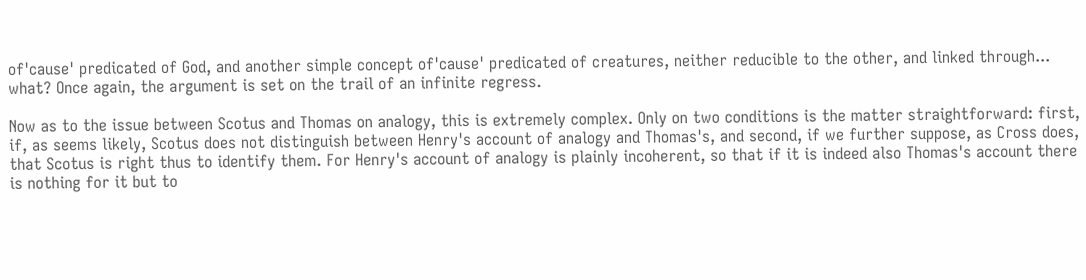of'cause' predicated of God, and another simple concept of'cause' predicated of creatures, neither reducible to the other, and linked through... what? Once again, the argument is set on the trail of an infinite regress.

Now as to the issue between Scotus and Thomas on analogy, this is extremely complex. Only on two conditions is the matter straightforward: first, if, as seems likely, Scotus does not distinguish between Henry's account of analogy and Thomas's, and second, if we further suppose, as Cross does, that Scotus is right thus to identify them. For Henry's account of analogy is plainly incoherent, so that if it is indeed also Thomas's account there is nothing for it but to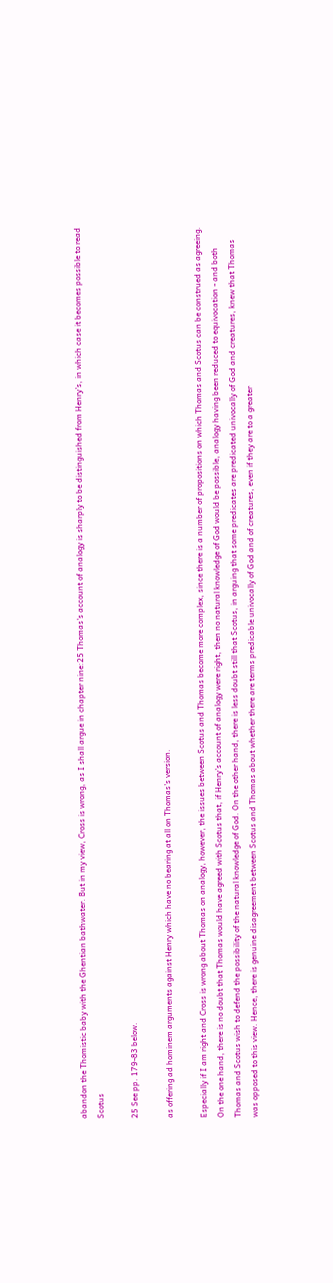abandon the Thomistic baby with the Ghentian bathwater. But in my view, Cross is wrong, as I shall argue in chapter nine:25 Thomas's account of analogy is sharply to be distinguished from Henry's, in which case it becomes possible to read Scotus

25 See pp. 179-83 below.

as offering ad hominem arguments against Henry which have no bearing at all on Thomas's version.

Especially if I am right and Cross is wrong about Thomas on analogy, however, the issues between Scotus and Thomas become more complex, since there is a number of propositions on which Thomas and Scotus can be construed as agreeing. On the one hand, there is no doubt that Thomas would have agreed with Scotus that, if Henry's account of analogy were right, then no natural knowledge of God would be possible, analogy having been reduced to equivocation - and both Thomas and Scotus wish to defend the possibility of the natural knowledge of God. On the other hand, there is less doubt still that Scotus, in arguing that some predicates are predicated univocally of God and creatures, knew that Thomas was opposed to this view. Hence, there is genuine disagreement between Scotus and Thomas about whether there are terms predicable univocally of God and of creatures, even if they are to a greater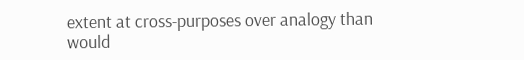extent at cross-purposes over analogy than would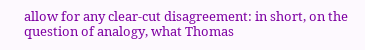allow for any clear-cut disagreement: in short, on the question of analogy, what Thomas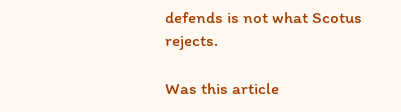defends is not what Scotus rejects.

Was this article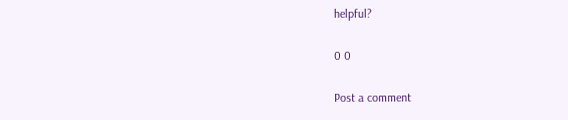helpful?

0 0

Post a comment